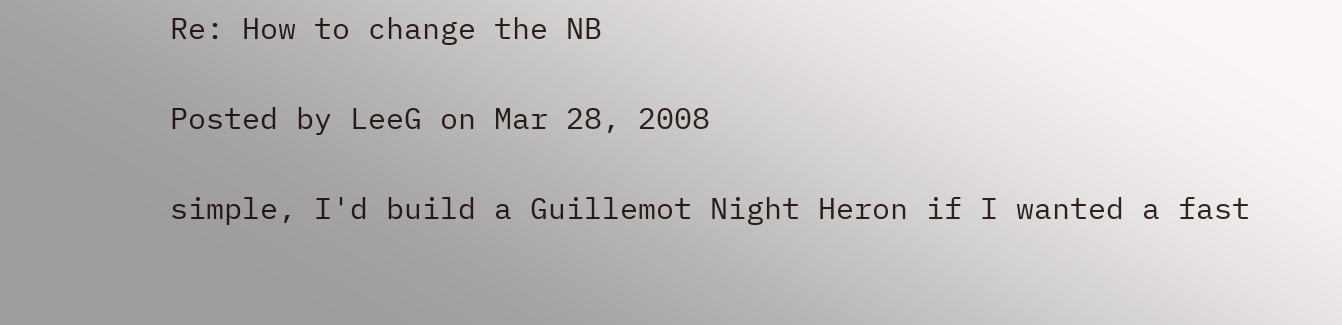Re: How to change the NB

Posted by LeeG on Mar 28, 2008

simple, I'd build a Guillemot Night Heron if I wanted a fast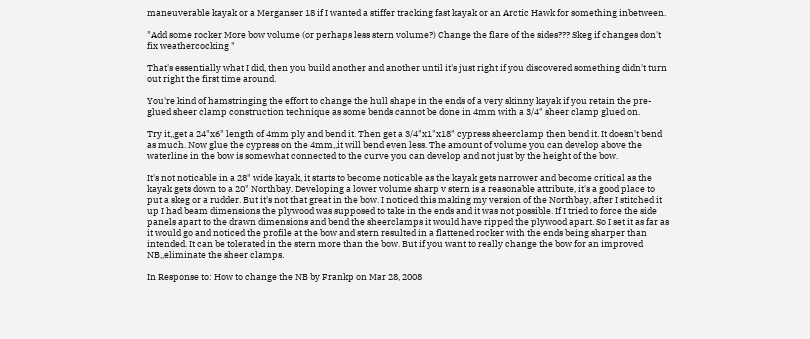maneuverable kayak or a Merganser 18 if I wanted a stiffer tracking fast kayak or an Arctic Hawk for something inbetween.

"Add some rocker More bow volume (or perhaps less stern volume?) Change the flare of the sides??? Skeg if changes don't fix weathercocking "

That's essentially what I did, then you build another and another until it's just right if you discovered something didn't turn out right the first time around.

You're kind of hamstringing the effort to change the hull shape in the ends of a very skinny kayak if you retain the pre-glued sheer clamp construction technique as some bends cannot be done in 4mm with a 3/4" sheer clamp glued on.

Try it,,get a 24"x6" length of 4mm ply and bend it. Then get a 3/4"x1"x18" cypress sheerclamp then bend it. It doesn't bend as much. Now glue the cypress on the 4mm,,it will bend even less. The amount of volume you can develop above the waterline in the bow is somewhat connected to the curve you can develop and not just by the height of the bow.

It's not noticable in a 28" wide kayak, it starts to become noticable as the kayak gets narrower and become critical as the kayak gets down to a 20" Northbay. Developing a lower volume sharp v stern is a reasonable attribute, it's a good place to put a skeg or a rudder. But it's not that great in the bow. I noticed this making my version of the Northbay, after I stitched it up I had beam dimensions the plywood was supposed to take in the ends and it was not possible. If I tried to force the side panels apart to the drawn dimensions and bend the sheerclamps it would have ripped the plywood apart. So I set it as far as it would go and noticed the profile at the bow and stern resulted in a flattened rocker with the ends being sharper than intended. It can be tolerated in the stern more than the bow. But if you want to really change the bow for an improved NB,,eliminate the sheer clamps.

In Response to: How to change the NB by Frankp on Mar 28, 2008